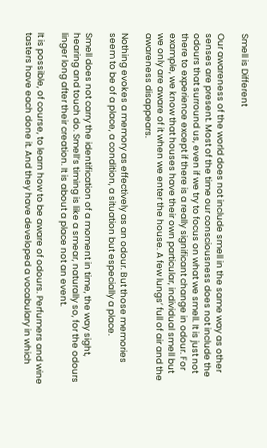Smell is Different

Our awareness of the world does not include smell in the same way as other senses are present. Most of the time our consciousness does not include the odours that surround us, even if we try to focus on what we smell. It is just not there to experience except if there is a really significant change in odour. For example, we know that houses have their own particular, individual smell but we only are aware of it when we enter the house. A few lungs’ full of air and the awareness disappears.

Nothing evokes a memory as effectively as an odour. But those memories seem to be of a place, a condition, a situation but especially a place.

Smell does not carry the identification of a moment in time, the way sight, hearing and touch do. Smell’s timing is like a smear, naturally so, for the odours linger long after their creation. It is about a place not an event.

It is possible, of course, to learn how to be aware of odours. Perfumers and wine tasters have each done it. And they have developed a vocabulary in which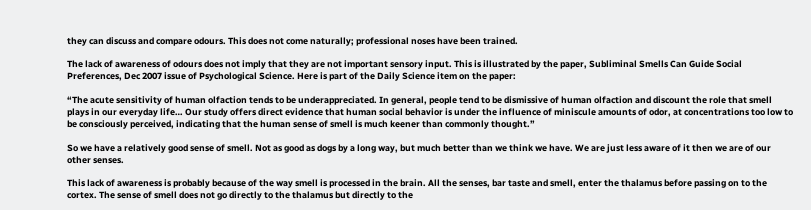they can discuss and compare odours. This does not come naturally; professional noses have been trained.

The lack of awareness of odours does not imply that they are not important sensory input. This is illustrated by the paper, Subliminal Smells Can Guide Social Preferences, Dec 2007 issue of Psychological Science. Here is part of the Daily Science item on the paper:

“The acute sensitivity of human olfaction tends to be underappreciated. In general, people tend to be dismissive of human olfaction and discount the role that smell plays in our everyday life… Our study offers direct evidence that human social behavior is under the influence of miniscule amounts of odor, at concentrations too low to be consciously perceived, indicating that the human sense of smell is much keener than commonly thought.”

So we have a relatively good sense of smell. Not as good as dogs by a long way, but much better than we think we have. We are just less aware of it then we are of our other senses.

This lack of awareness is probably because of the way smell is processed in the brain. All the senses, bar taste and smell, enter the thalamus before passing on to the cortex. The sense of smell does not go directly to the thalamus but directly to the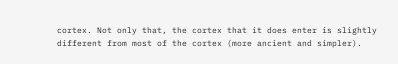cortex. Not only that, the cortex that it does enter is slightly different from most of the cortex (more ancient and simpler).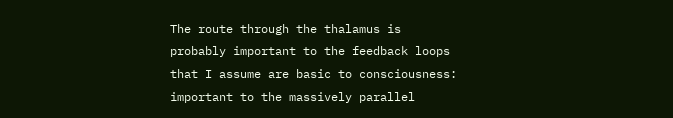The route through the thalamus is probably important to the feedback loops that I assume are basic to consciousness: important to the massively parallel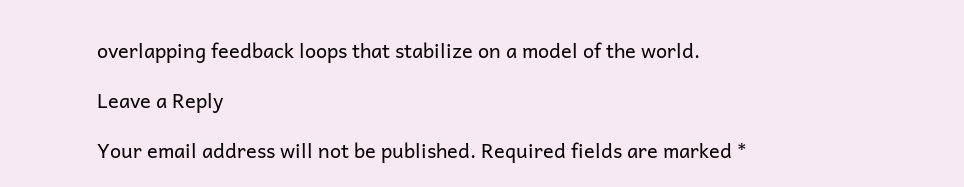overlapping feedback loops that stabilize on a model of the world.

Leave a Reply

Your email address will not be published. Required fields are marked *